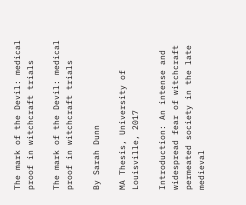The mark of the Devil: medical proof in witchcraft trials

The mark of the Devil: medical proof in witchcraft trials

By Sarah Dunn

MA Thesis, University of Louisville, 2017

Introduction: An intense and widespread fear of witchcraft permeated society in the late medieval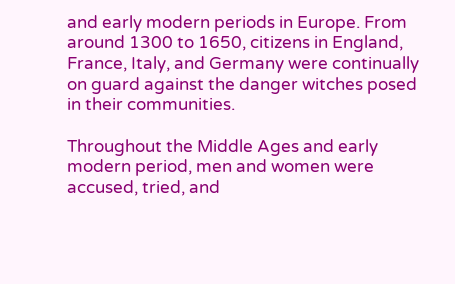and early modern periods in Europe. From around 1300 to 1650, citizens in England, France, Italy, and Germany were continually on guard against the danger witches posed in their communities.

Throughout the Middle Ages and early modern period, men and women were accused, tried, and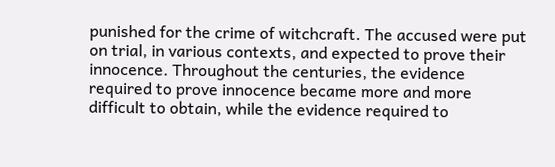punished for the crime of witchcraft. The accused were put on trial, in various contexts, and expected to prove their innocence. Throughout the centuries, the evidence required to prove innocence became more and more difficult to obtain, while the evidence required to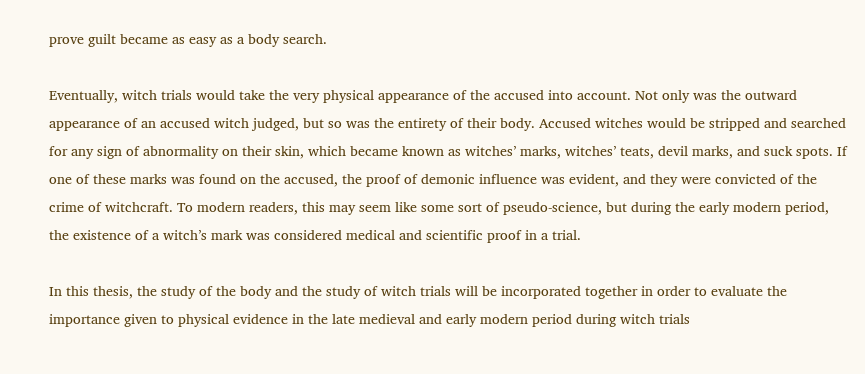prove guilt became as easy as a body search.

Eventually, witch trials would take the very physical appearance of the accused into account. Not only was the outward appearance of an accused witch judged, but so was the entirety of their body. Accused witches would be stripped and searched for any sign of abnormality on their skin, which became known as witches’ marks, witches’ teats, devil marks, and suck spots. If one of these marks was found on the accused, the proof of demonic influence was evident, and they were convicted of the crime of witchcraft. To modern readers, this may seem like some sort of pseudo-science, but during the early modern period, the existence of a witch’s mark was considered medical and scientific proof in a trial.

In this thesis, the study of the body and the study of witch trials will be incorporated together in order to evaluate the importance given to physical evidence in the late medieval and early modern period during witch trials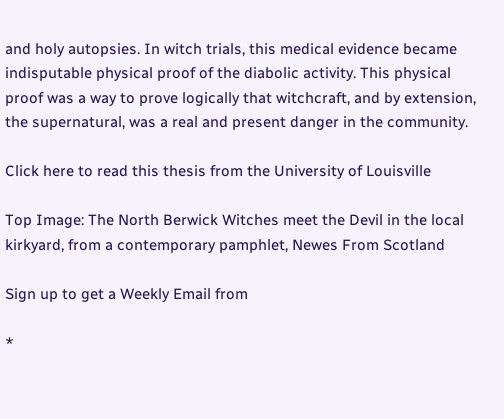and holy autopsies. In witch trials, this medical evidence became indisputable physical proof of the diabolic activity. This physical proof was a way to prove logically that witchcraft, and by extension, the supernatural, was a real and present danger in the community.

Click here to read this thesis from the University of Louisville

Top Image: The North Berwick Witches meet the Devil in the local kirkyard, from a contemporary pamphlet, Newes From Scotland

Sign up to get a Weekly Email from

*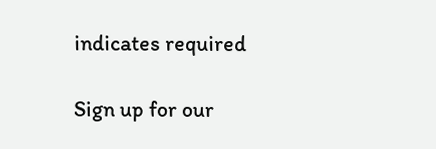indicates required

Sign up for our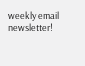weekly email newsletter!